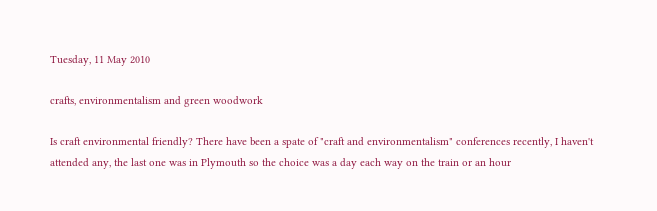Tuesday, 11 May 2010

crafts, environmentalism and green woodwork

Is craft environmental friendly? There have been a spate of "craft and environmentalism" conferences recently, I haven't attended any, the last one was in Plymouth so the choice was a day each way on the train or an hour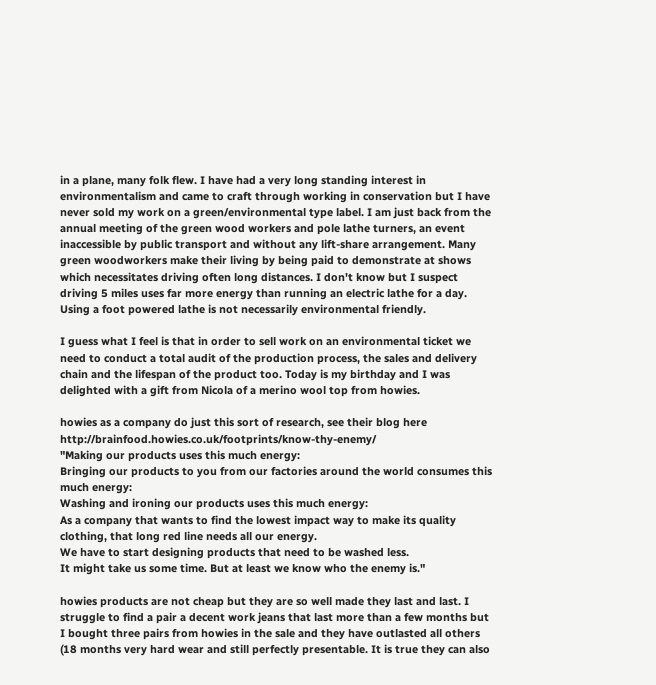in a plane, many folk flew. I have had a very long standing interest in environmentalism and came to craft through working in conservation but I have never sold my work on a green/environmental type label. I am just back from the annual meeting of the green wood workers and pole lathe turners, an event inaccessible by public transport and without any lift-share arrangement. Many green woodworkers make their living by being paid to demonstrate at shows which necessitates driving often long distances. I don't know but I suspect driving 5 miles uses far more energy than running an electric lathe for a day. Using a foot powered lathe is not necessarily environmental friendly.

I guess what I feel is that in order to sell work on an environmental ticket we need to conduct a total audit of the production process, the sales and delivery chain and the lifespan of the product too. Today is my birthday and I was delighted with a gift from Nicola of a merino wool top from howies.

howies as a company do just this sort of research, see their blog here http://brainfood.howies.co.uk/footprints/know-thy-enemy/
"Making our products uses this much energy:
Bringing our products to you from our factories around the world consumes this much energy:
Washing and ironing our products uses this much energy:
As a company that wants to find the lowest impact way to make its quality clothing, that long red line needs all our energy.
We have to start designing products that need to be washed less.
It might take us some time. But at least we know who the enemy is."

howies products are not cheap but they are so well made they last and last. I struggle to find a pair a decent work jeans that last more than a few months but I bought three pairs from howies in the sale and they have outlasted all others (18 months very hard wear and still perfectly presentable. It is true they can also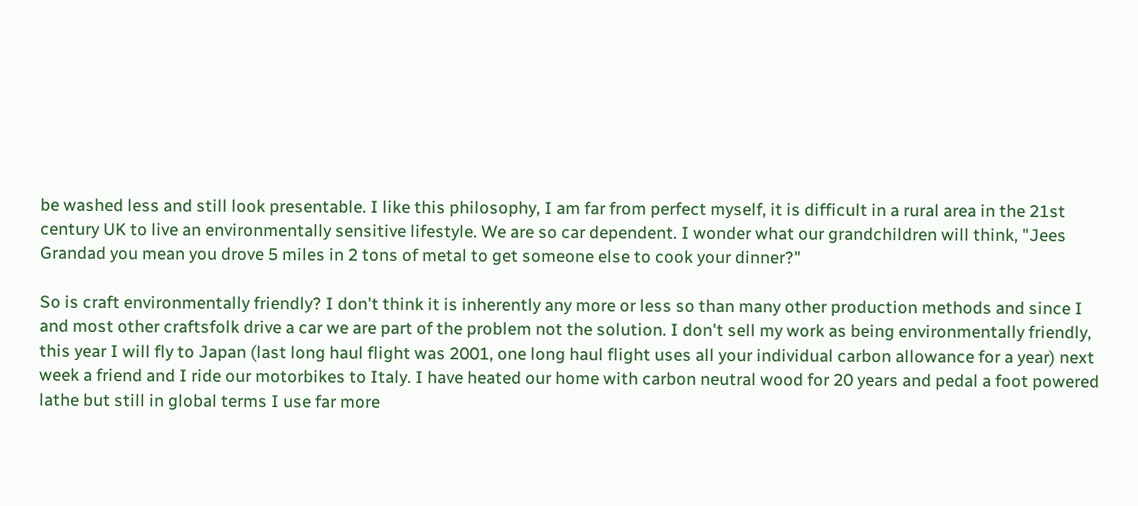be washed less and still look presentable. I like this philosophy, I am far from perfect myself, it is difficult in a rural area in the 21st century UK to live an environmentally sensitive lifestyle. We are so car dependent. I wonder what our grandchildren will think, "Jees Grandad you mean you drove 5 miles in 2 tons of metal to get someone else to cook your dinner?"

So is craft environmentally friendly? I don't think it is inherently any more or less so than many other production methods and since I and most other craftsfolk drive a car we are part of the problem not the solution. I don't sell my work as being environmentally friendly, this year I will fly to Japan (last long haul flight was 2001, one long haul flight uses all your individual carbon allowance for a year) next week a friend and I ride our motorbikes to Italy. I have heated our home with carbon neutral wood for 20 years and pedal a foot powered lathe but still in global terms I use far more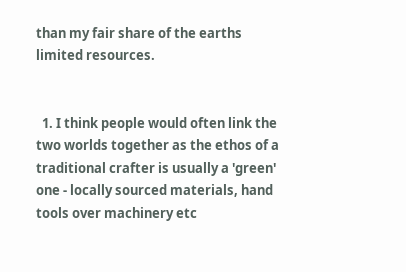than my fair share of the earths limited resources.


  1. I think people would often link the two worlds together as the ethos of a traditional crafter is usually a 'green' one - locally sourced materials, hand tools over machinery etc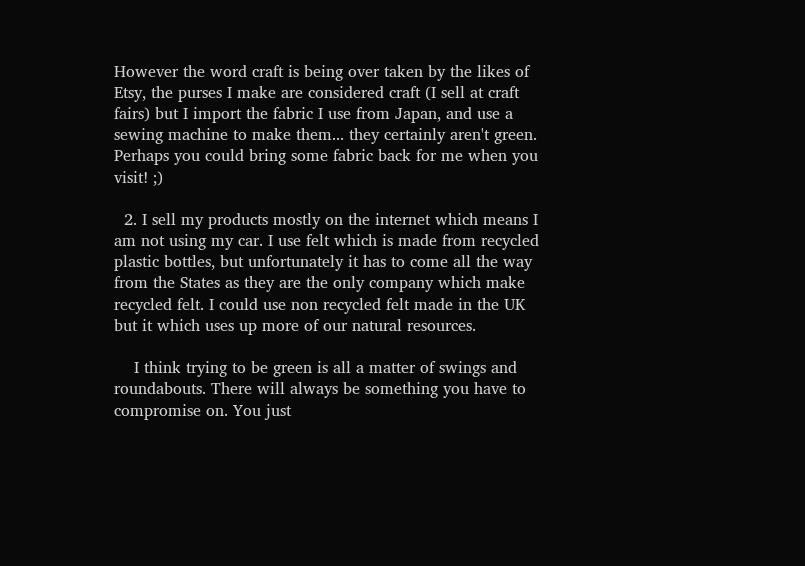However the word craft is being over taken by the likes of Etsy, the purses I make are considered craft (I sell at craft fairs) but I import the fabric I use from Japan, and use a sewing machine to make them... they certainly aren't green. Perhaps you could bring some fabric back for me when you visit! ;)

  2. I sell my products mostly on the internet which means I am not using my car. I use felt which is made from recycled plastic bottles, but unfortunately it has to come all the way from the States as they are the only company which make recycled felt. I could use non recycled felt made in the UK but it which uses up more of our natural resources.

    I think trying to be green is all a matter of swings and roundabouts. There will always be something you have to compromise on. You just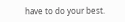have to do your best.